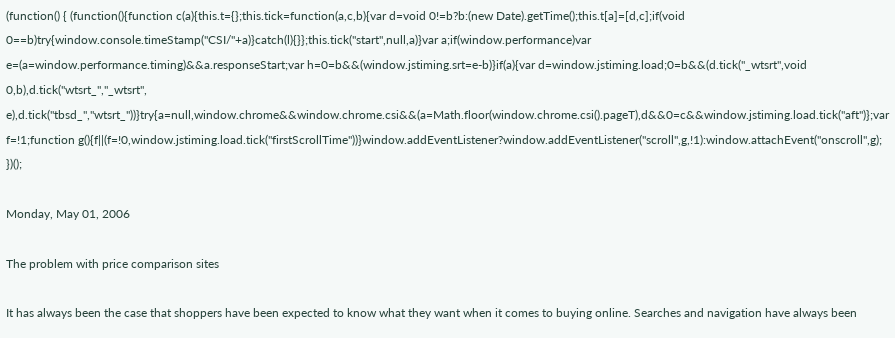(function() { (function(){function c(a){this.t={};this.tick=function(a,c,b){var d=void 0!=b?b:(new Date).getTime();this.t[a]=[d,c];if(void 0==b)try{window.console.timeStamp("CSI/"+a)}catch(l){}};this.tick("start",null,a)}var a;if(window.performance)var e=(a=window.performance.timing)&&a.responseStart;var h=0=b&&(window.jstiming.srt=e-b)}if(a){var d=window.jstiming.load;0=b&&(d.tick("_wtsrt",void 0,b),d.tick("wtsrt_","_wtsrt", e),d.tick("tbsd_","wtsrt_"))}try{a=null,window.chrome&&window.chrome.csi&&(a=Math.floor(window.chrome.csi().pageT),d&&0=c&&window.jstiming.load.tick("aft")};var f=!1;function g(){f||(f=!0,window.jstiming.load.tick("firstScrollTime"))}window.addEventListener?window.addEventListener("scroll",g,!1):window.attachEvent("onscroll",g); })();

Monday, May 01, 2006

The problem with price comparison sites

It has always been the case that shoppers have been expected to know what they want when it comes to buying online. Searches and navigation have always been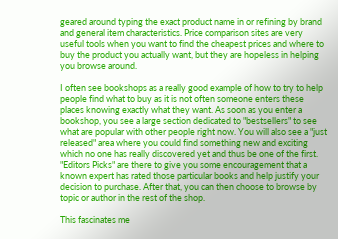geared around typing the exact product name in or refining by brand and general item characteristics. Price comparison sites are very useful tools when you want to find the cheapest prices and where to buy the product you actually want, but they are hopeless in helping you browse around.

I often see bookshops as a really good example of how to try to help people find what to buy as it is not often someone enters these places knowing exactly what they want. As soon as you enter a bookshop, you see a large section dedicated to "bestsellers" to see what are popular with other people right now. You will also see a "just released" area where you could find something new and exciting which no one has really discovered yet and thus be one of the first. "Editors Picks" are there to give you some encouragement that a known expert has rated those particular books and help justify your decision to purchase. After that, you can then choose to browse by topic or author in the rest of the shop.

This fascinates me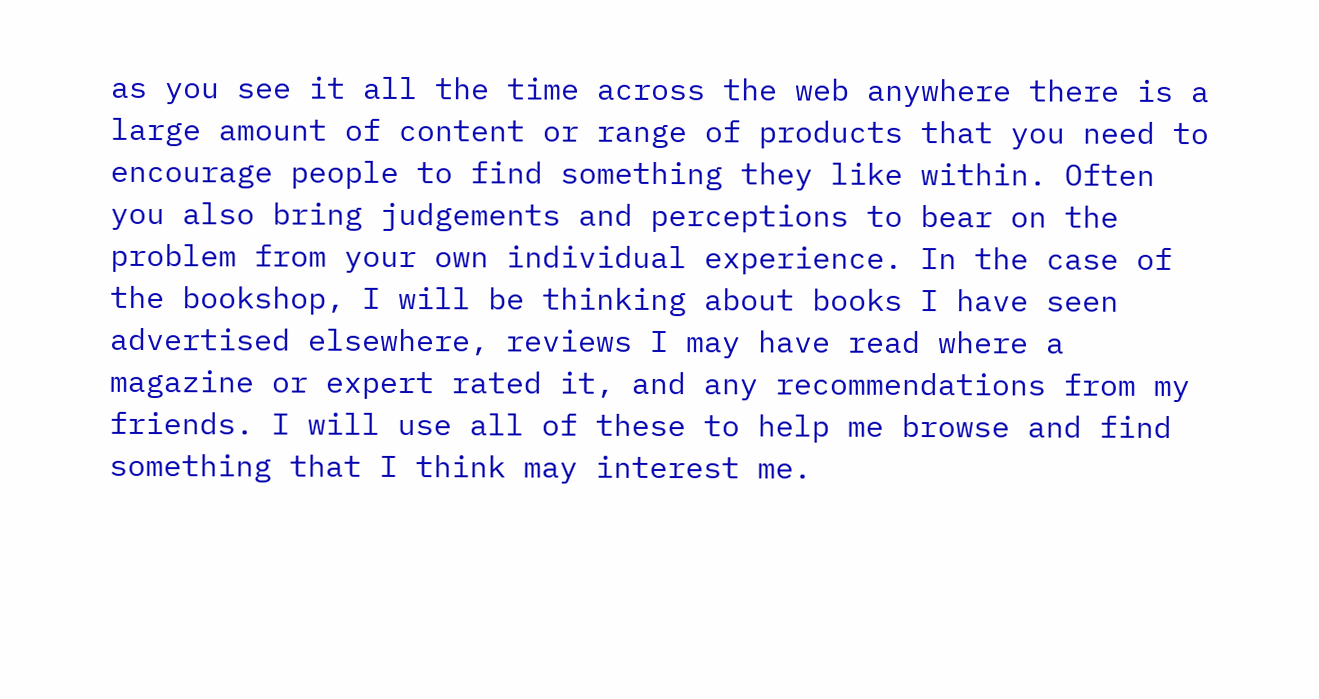as you see it all the time across the web anywhere there is a large amount of content or range of products that you need to encourage people to find something they like within. Often you also bring judgements and perceptions to bear on the problem from your own individual experience. In the case of the bookshop, I will be thinking about books I have seen advertised elsewhere, reviews I may have read where a magazine or expert rated it, and any recommendations from my friends. I will use all of these to help me browse and find something that I think may interest me.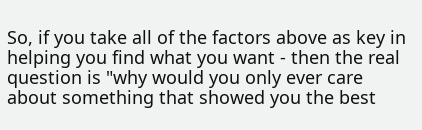So, if you take all of the factors above as key in helping you find what you want - then the real question is "why would you only ever care about something that showed you the best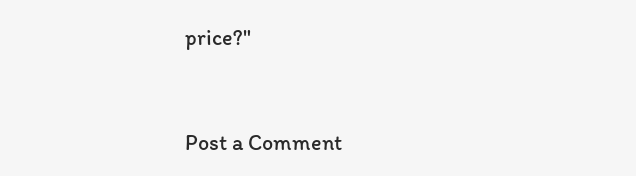price?"


Post a Comment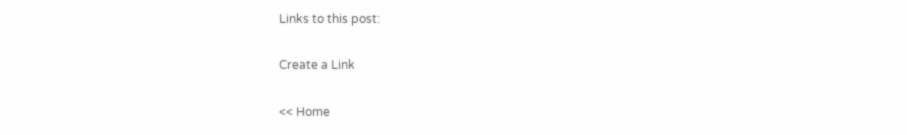Links to this post:

Create a Link

<< Home